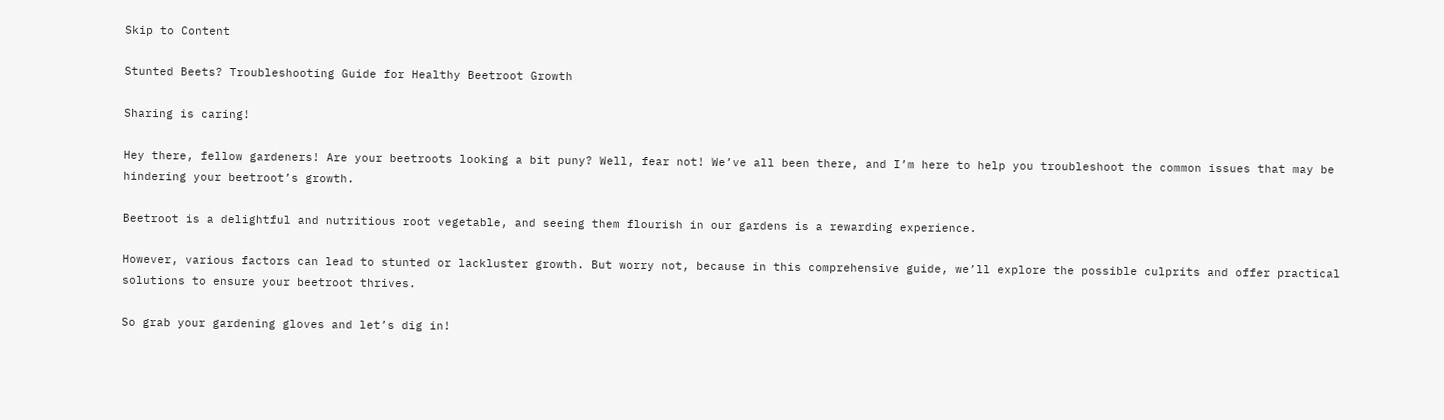Skip to Content

Stunted Beets? Troubleshooting Guide for Healthy Beetroot Growth

Sharing is caring!

Hey there, fellow gardeners! Are your beetroots looking a bit puny? Well, fear not! We’ve all been there, and I’m here to help you troubleshoot the common issues that may be hindering your beetroot’s growth.

Beetroot is a delightful and nutritious root vegetable, and seeing them flourish in our gardens is a rewarding experience.

However, various factors can lead to stunted or lackluster growth. But worry not, because in this comprehensive guide, we’ll explore the possible culprits and offer practical solutions to ensure your beetroot thrives.

So grab your gardening gloves and let’s dig in!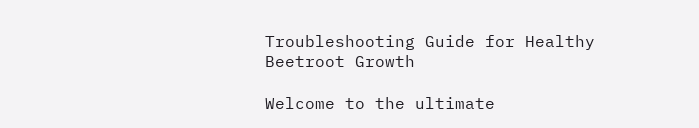Troubleshooting Guide for Healthy Beetroot Growth

Welcome to the ultimate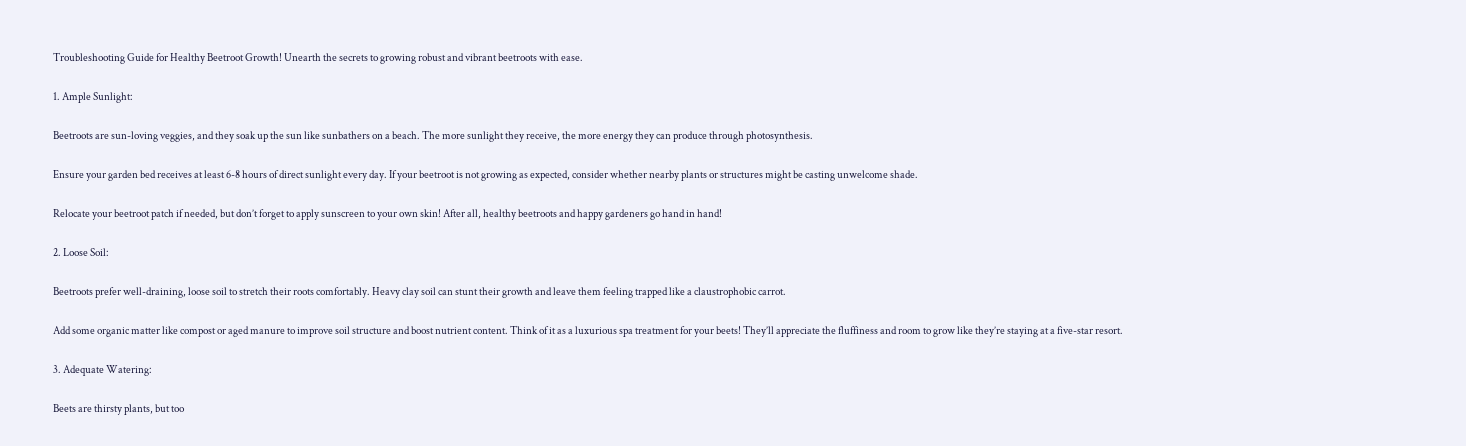Troubleshooting Guide for Healthy Beetroot Growth! Unearth the secrets to growing robust and vibrant beetroots with ease.

1. Ample Sunlight:

Beetroots are sun-loving veggies, and they soak up the sun like sunbathers on a beach. The more sunlight they receive, the more energy they can produce through photosynthesis.

Ensure your garden bed receives at least 6-8 hours of direct sunlight every day. If your beetroot is not growing as expected, consider whether nearby plants or structures might be casting unwelcome shade.

Relocate your beetroot patch if needed, but don’t forget to apply sunscreen to your own skin! After all, healthy beetroots and happy gardeners go hand in hand!

2. Loose Soil:

Beetroots prefer well-draining, loose soil to stretch their roots comfortably. Heavy clay soil can stunt their growth and leave them feeling trapped like a claustrophobic carrot.

Add some organic matter like compost or aged manure to improve soil structure and boost nutrient content. Think of it as a luxurious spa treatment for your beets! They’ll appreciate the fluffiness and room to grow like they’re staying at a five-star resort.

3. Adequate Watering:

Beets are thirsty plants, but too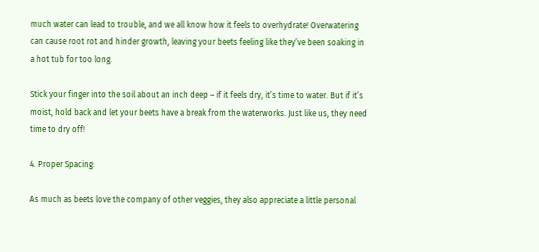much water can lead to trouble, and we all know how it feels to overhydrate! Overwatering can cause root rot and hinder growth, leaving your beets feeling like they’ve been soaking in a hot tub for too long.

Stick your finger into the soil about an inch deep – if it feels dry, it’s time to water. But if it’s moist, hold back and let your beets have a break from the waterworks. Just like us, they need time to dry off!

4. Proper Spacing:

As much as beets love the company of other veggies, they also appreciate a little personal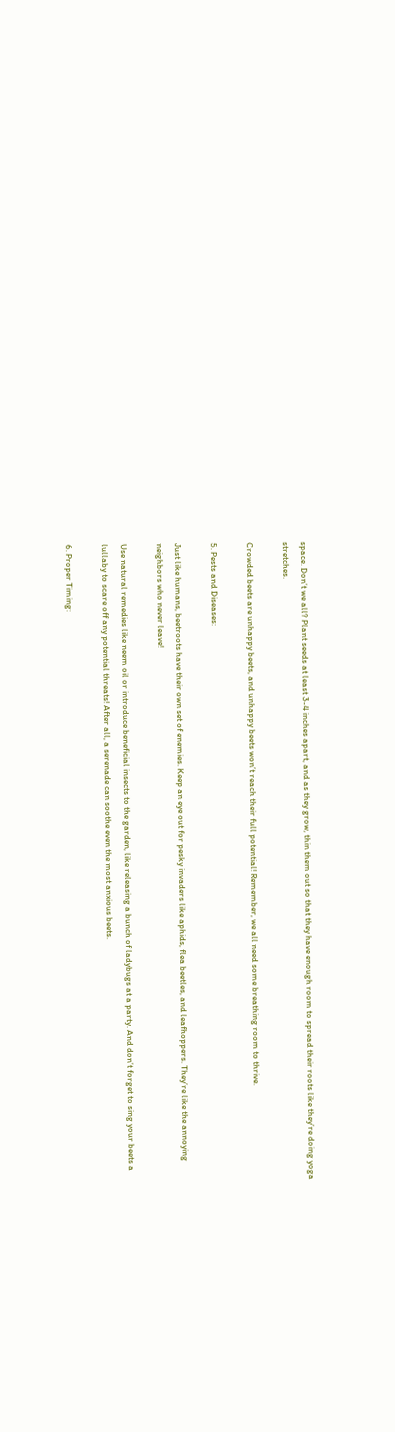space. Don’t we all? Plant seeds at least 3-4 inches apart, and as they grow, thin them out so that they have enough room to spread their roots like they’re doing yoga stretches.

Crowded beets are unhappy beets, and unhappy beets won’t reach their full potential! Remember, we all need some breathing room to thrive.

5. Pests and Diseases:

Just like humans, beetroots have their own set of enemies. Keep an eye out for pesky invaders like aphids, flea beetles, and leafhoppers. They’re like the annoying neighbors who never leave!

Use natural remedies like neem oil or introduce beneficial insects to the garden, like releasing a bunch of ladybugs at a party. And don’t forget to sing your beets a lullaby to scare off any potential threats! After all, a serenade can soothe even the most anxious beets.

6. Proper Timing: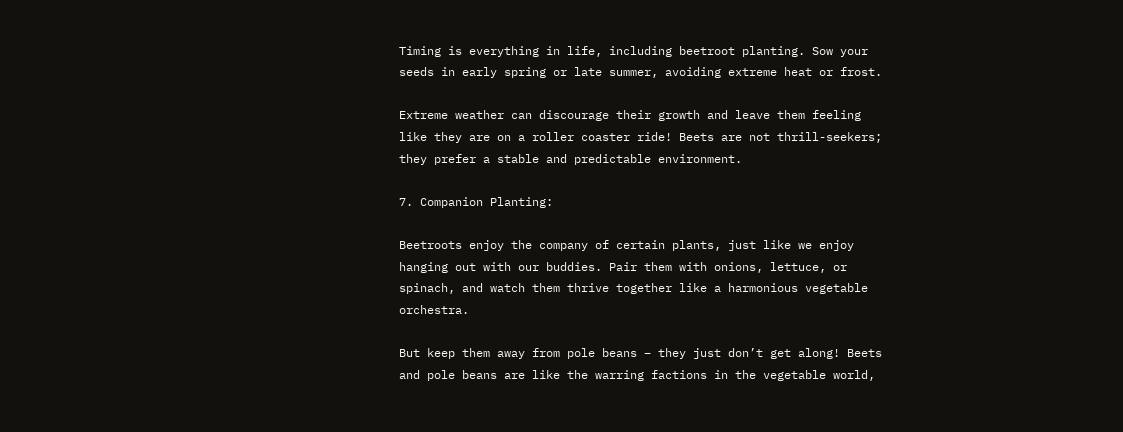Timing is everything in life, including beetroot planting. Sow your seeds in early spring or late summer, avoiding extreme heat or frost.

Extreme weather can discourage their growth and leave them feeling like they are on a roller coaster ride! Beets are not thrill-seekers; they prefer a stable and predictable environment.

7. Companion Planting:

Beetroots enjoy the company of certain plants, just like we enjoy hanging out with our buddies. Pair them with onions, lettuce, or spinach, and watch them thrive together like a harmonious vegetable orchestra.

But keep them away from pole beans – they just don’t get along! Beets and pole beans are like the warring factions in the vegetable world,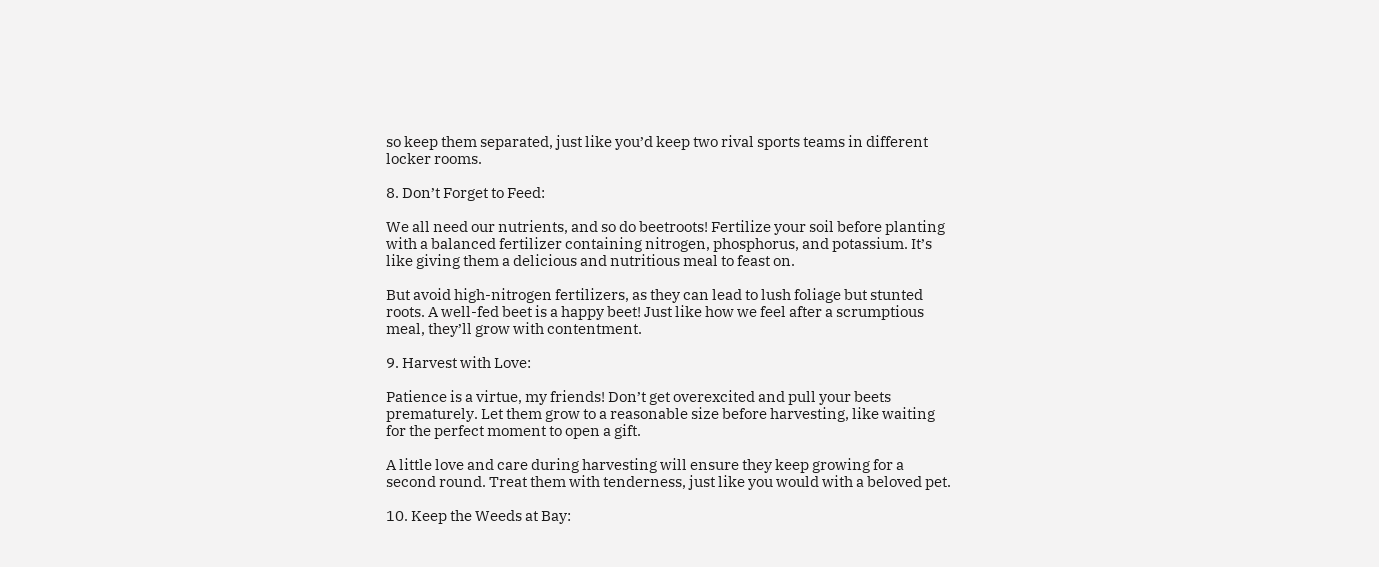so keep them separated, just like you’d keep two rival sports teams in different locker rooms.

8. Don’t Forget to Feed:

We all need our nutrients, and so do beetroots! Fertilize your soil before planting with a balanced fertilizer containing nitrogen, phosphorus, and potassium. It’s like giving them a delicious and nutritious meal to feast on.

But avoid high-nitrogen fertilizers, as they can lead to lush foliage but stunted roots. A well-fed beet is a happy beet! Just like how we feel after a scrumptious meal, they’ll grow with contentment.

9. Harvest with Love:

Patience is a virtue, my friends! Don’t get overexcited and pull your beets prematurely. Let them grow to a reasonable size before harvesting, like waiting for the perfect moment to open a gift.

A little love and care during harvesting will ensure they keep growing for a second round. Treat them with tenderness, just like you would with a beloved pet.

10. Keep the Weeds at Bay: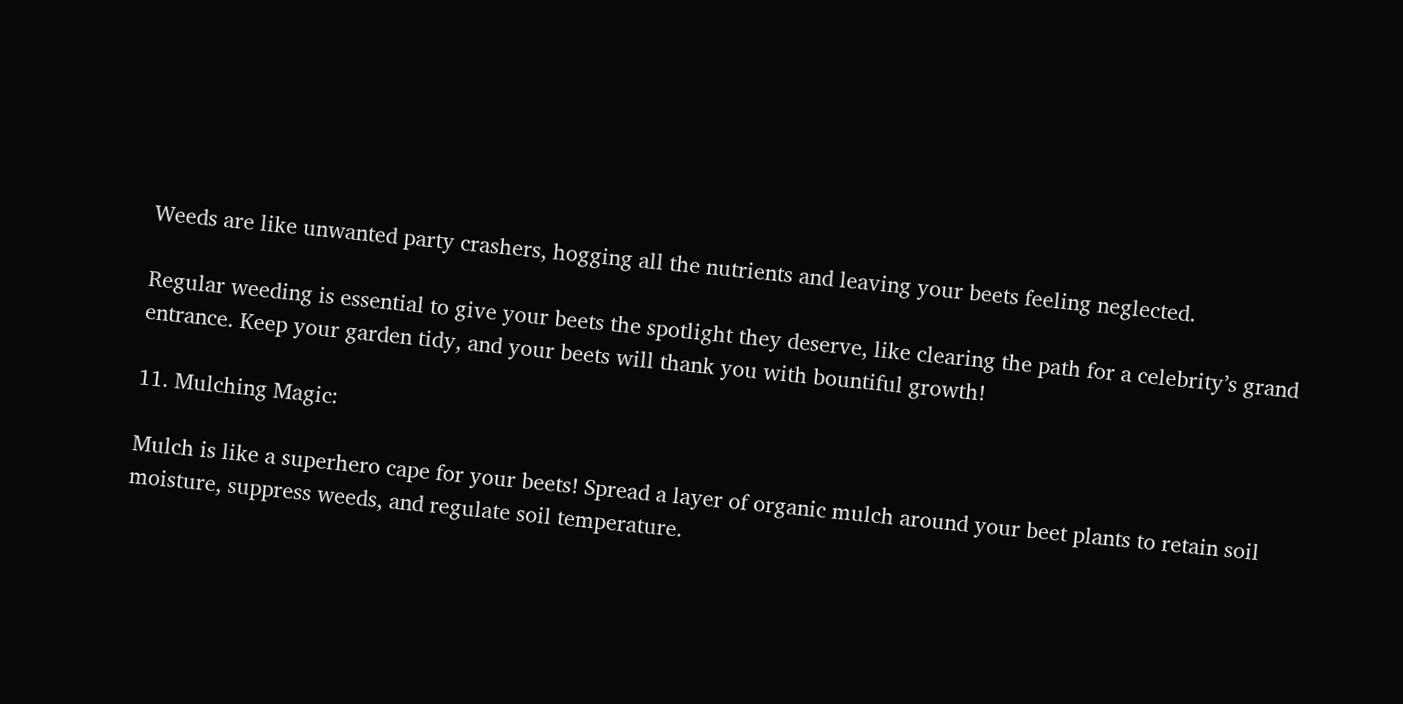Weeds are like unwanted party crashers, hogging all the nutrients and leaving your beets feeling neglected.

Regular weeding is essential to give your beets the spotlight they deserve, like clearing the path for a celebrity’s grand entrance. Keep your garden tidy, and your beets will thank you with bountiful growth!

11. Mulching Magic:

Mulch is like a superhero cape for your beets! Spread a layer of organic mulch around your beet plants to retain soil moisture, suppress weeds, and regulate soil temperature.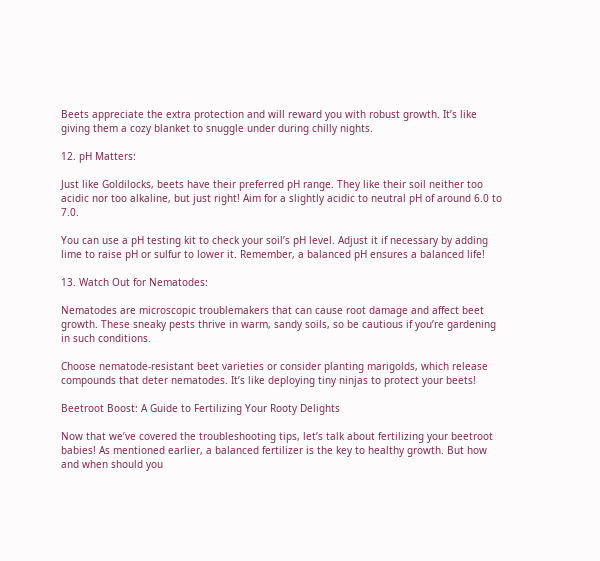Beets appreciate the extra protection and will reward you with robust growth. It’s like giving them a cozy blanket to snuggle under during chilly nights.

12. pH Matters:

Just like Goldilocks, beets have their preferred pH range. They like their soil neither too acidic nor too alkaline, but just right! Aim for a slightly acidic to neutral pH of around 6.0 to 7.0.

You can use a pH testing kit to check your soil’s pH level. Adjust it if necessary by adding lime to raise pH or sulfur to lower it. Remember, a balanced pH ensures a balanced life!

13. Watch Out for Nematodes:

Nematodes are microscopic troublemakers that can cause root damage and affect beet growth. These sneaky pests thrive in warm, sandy soils, so be cautious if you’re gardening in such conditions.

Choose nematode-resistant beet varieties or consider planting marigolds, which release compounds that deter nematodes. It’s like deploying tiny ninjas to protect your beets!

Beetroot Boost: A Guide to Fertilizing Your Rooty Delights

Now that we’ve covered the troubleshooting tips, let’s talk about fertilizing your beetroot babies! As mentioned earlier, a balanced fertilizer is the key to healthy growth. But how and when should you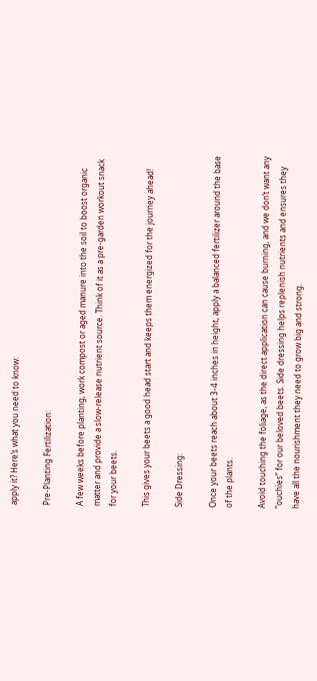apply it? Here’s what you need to know:

Pre-Planting Fertilization:

A few weeks before planting, work compost or aged manure into the soil to boost organic matter and provide a slow-release nutrient source. Think of it as a pre-garden workout snack for your beets.

This gives your beets a good head start and keeps them energized for the journey ahead!

Side Dressing:

Once your beets reach about 3-4 inches in height, apply a balanced fertilizer around the base of the plants.

Avoid touching the foliage, as the direct application can cause burning, and we don’t want any “ouchies” for our beloved beets. Side dressing helps replenish nutrients and ensures they have all the nourishment they need to grow big and strong.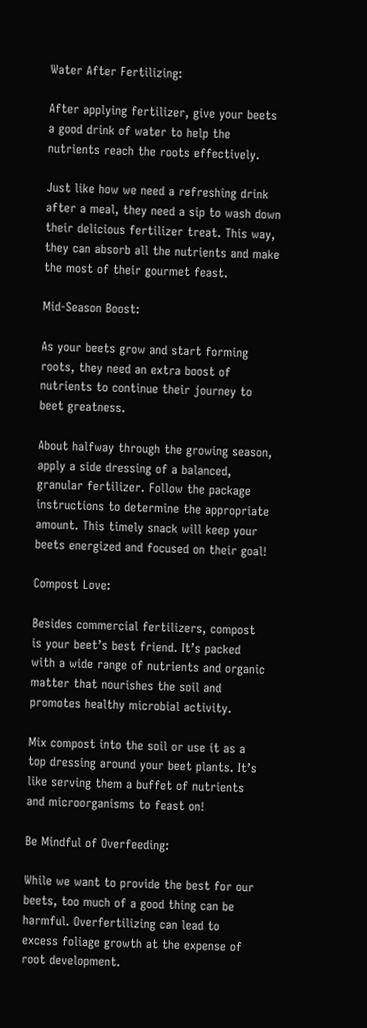Water After Fertilizing:

After applying fertilizer, give your beets a good drink of water to help the nutrients reach the roots effectively.

Just like how we need a refreshing drink after a meal, they need a sip to wash down their delicious fertilizer treat. This way, they can absorb all the nutrients and make the most of their gourmet feast.

Mid-Season Boost:

As your beets grow and start forming roots, they need an extra boost of nutrients to continue their journey to beet greatness.

About halfway through the growing season, apply a side dressing of a balanced, granular fertilizer. Follow the package instructions to determine the appropriate amount. This timely snack will keep your beets energized and focused on their goal!

Compost Love:

Besides commercial fertilizers, compost is your beet’s best friend. It’s packed with a wide range of nutrients and organic matter that nourishes the soil and promotes healthy microbial activity.

Mix compost into the soil or use it as a top dressing around your beet plants. It’s like serving them a buffet of nutrients and microorganisms to feast on!

Be Mindful of Overfeeding:

While we want to provide the best for our beets, too much of a good thing can be harmful. Overfertilizing can lead to excess foliage growth at the expense of root development.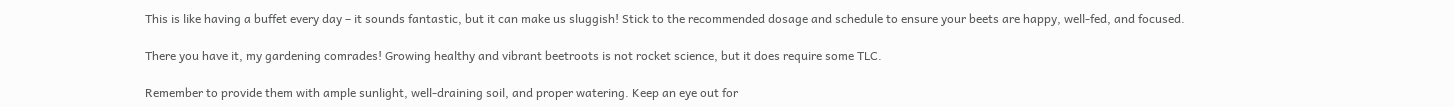This is like having a buffet every day – it sounds fantastic, but it can make us sluggish! Stick to the recommended dosage and schedule to ensure your beets are happy, well-fed, and focused.

There you have it, my gardening comrades! Growing healthy and vibrant beetroots is not rocket science, but it does require some TLC.

Remember to provide them with ample sunlight, well-draining soil, and proper watering. Keep an eye out for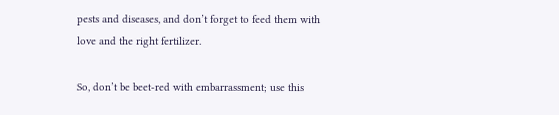pests and diseases, and don’t forget to feed them with love and the right fertilizer.

So, don’t be beet-red with embarrassment; use this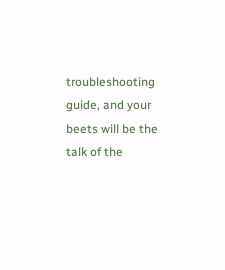troubleshooting guide, and your beets will be the talk of the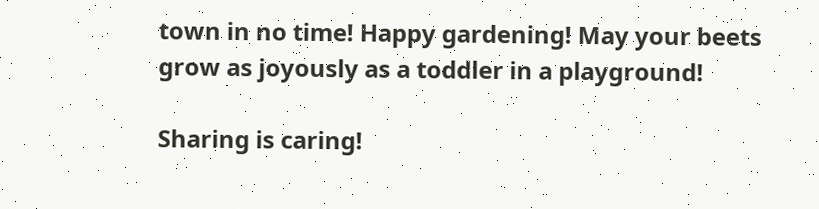town in no time! Happy gardening! May your beets grow as joyously as a toddler in a playground!

Sharing is caring!